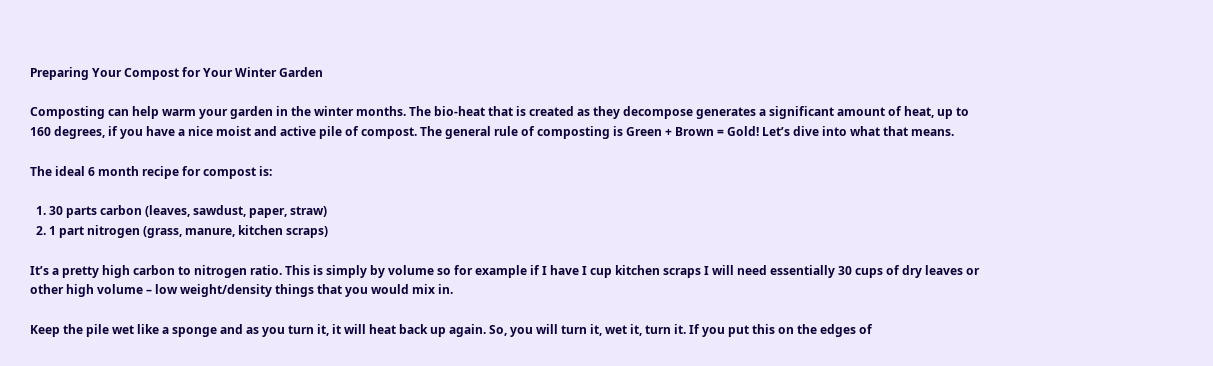Preparing Your Compost for Your Winter Garden

Composting can help warm your garden in the winter months. The bio-heat that is created as they decompose generates a significant amount of heat, up to 160 degrees, if you have a nice moist and active pile of compost. The general rule of composting is Green + Brown = Gold! Let’s dive into what that means.

The ideal 6 month recipe for compost is:

  1. 30 parts carbon (leaves, sawdust, paper, straw)
  2. 1 part nitrogen (grass, manure, kitchen scraps)

It’s a pretty high carbon to nitrogen ratio. This is simply by volume so for example if I have I cup kitchen scraps I will need essentially 30 cups of dry leaves or other high volume – low weight/density things that you would mix in.

Keep the pile wet like a sponge and as you turn it, it will heat back up again. So, you will turn it, wet it, turn it. If you put this on the edges of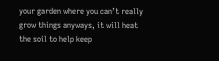your garden where you can’t really grow things anyways, it will heat the soil to help keep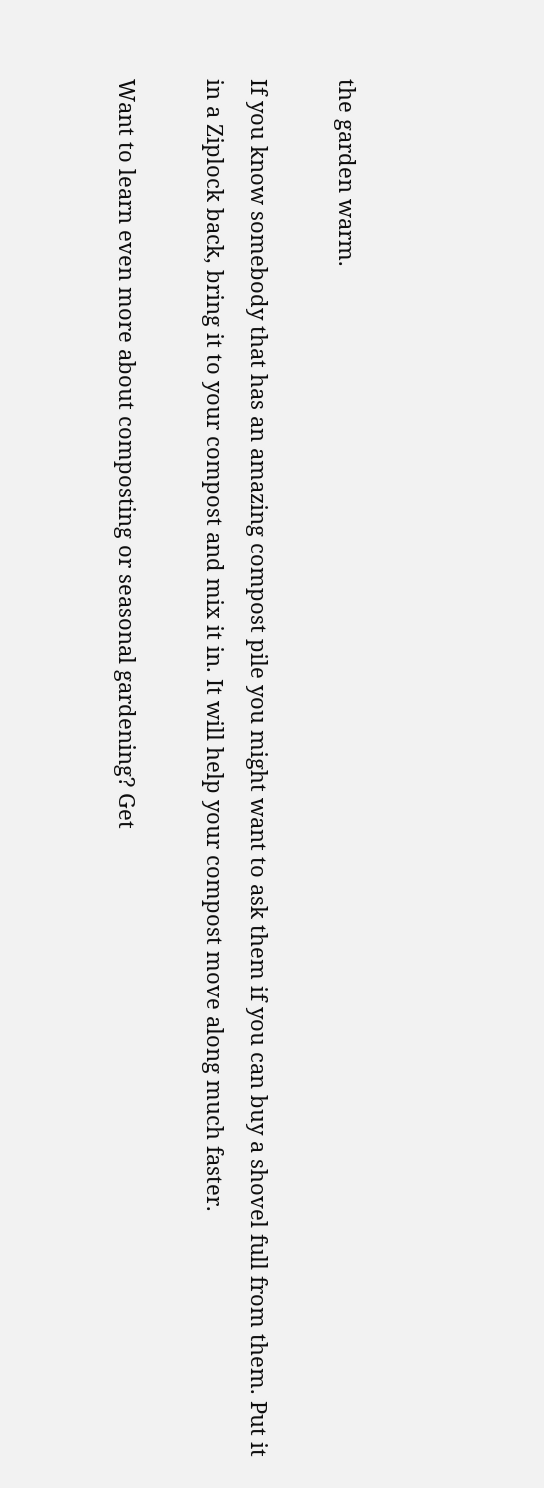the garden warm.

If you know somebody that has an amazing compost pile you might want to ask them if you can buy a shovel full from them. Put it in a Ziplock back, bring it to your compost and mix it in. It will help your compost move along much faster.

Want to learn even more about composting or seasonal gardening? Get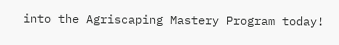into the Agriscaping Mastery Program today!